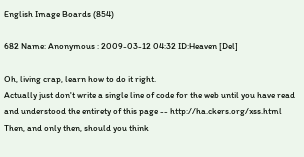English Image Boards (854)

682 Name: Anonymous : 2009-03-12 04:32 ID:Heaven [Del]

Oh, living crap, learn how to do it right.
Actually just don't write a single line of code for the web until you have read and understood the entirety of this page -- http://ha.ckers.org/xss.html
Then, and only then, should you think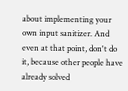about implementing your own input sanitizer. And even at that point, don't do it, because other people have already solved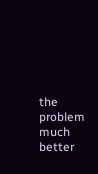the problem much better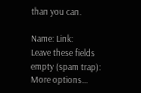than you can.

Name: Link:
Leave these fields empty (spam trap):
More options...